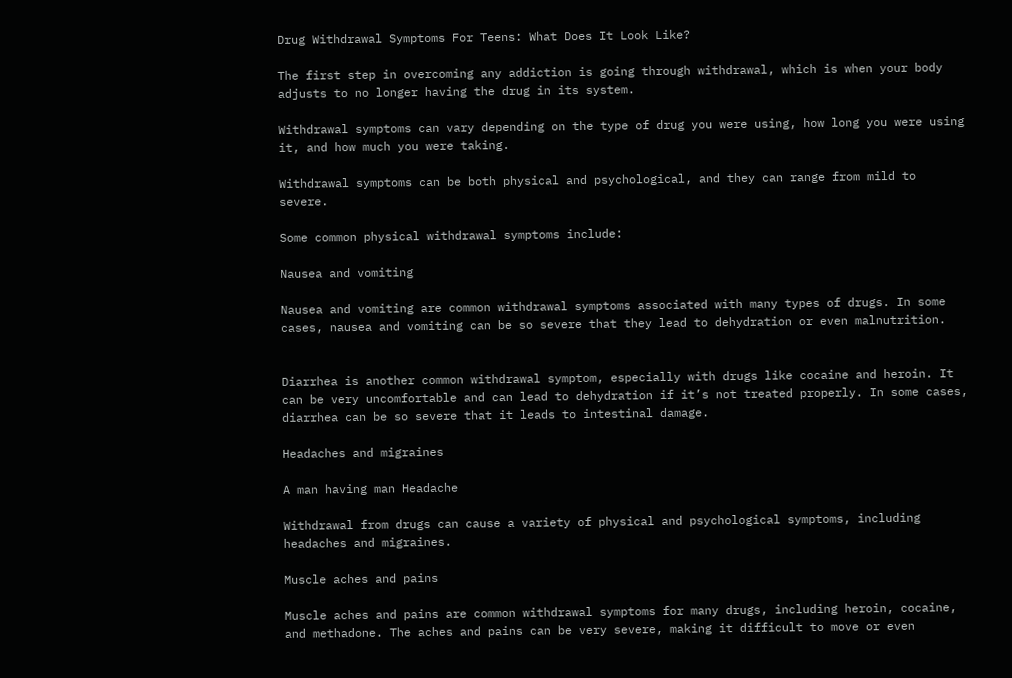Drug Withdrawal Symptoms For Teens: What Does It Look Like?

The first step in overcoming any addiction is going through withdrawal, which is when your body adjusts to no longer having the drug in its system.

Withdrawal symptoms can vary depending on the type of drug you were using, how long you were using it, and how much you were taking.

Withdrawal symptoms can be both physical and psychological, and they can range from mild to severe.

Some common physical withdrawal symptoms include:

Nausea and vomiting

Nausea and vomiting are common withdrawal symptoms associated with many types of drugs. In some cases, nausea and vomiting can be so severe that they lead to dehydration or even malnutrition.


Diarrhea is another common withdrawal symptom, especially with drugs like cocaine and heroin. It can be very uncomfortable and can lead to dehydration if it’s not treated properly. In some cases, diarrhea can be so severe that it leads to intestinal damage.

Headaches and migraines

A man having man Headache

Withdrawal from drugs can cause a variety of physical and psychological symptoms, including headaches and migraines.

Muscle aches and pains

Muscle aches and pains are common withdrawal symptoms for many drugs, including heroin, cocaine, and methadone. The aches and pains can be very severe, making it difficult to move or even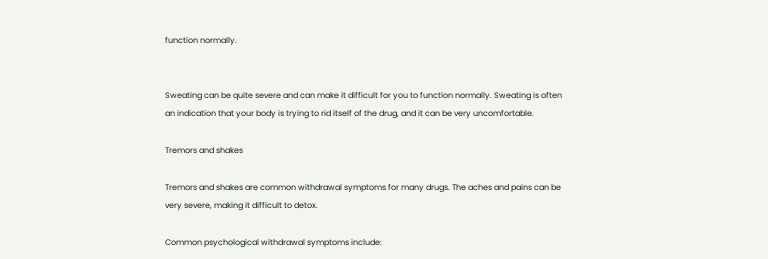function normally.


Sweating can be quite severe and can make it difficult for you to function normally. Sweating is often an indication that your body is trying to rid itself of the drug, and it can be very uncomfortable.

Tremors and shakes

Tremors and shakes are common withdrawal symptoms for many drugs. The aches and pains can be very severe, making it difficult to detox.

Common psychological withdrawal symptoms include: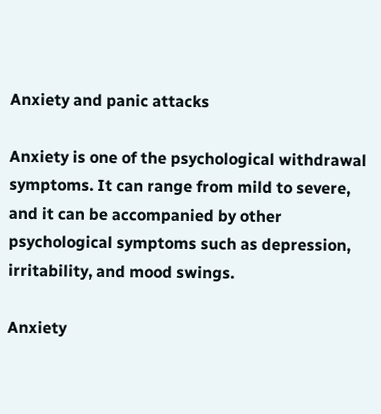Anxiety and panic attacks

Anxiety is one of the psychological withdrawal symptoms. It can range from mild to severe, and it can be accompanied by other psychological symptoms such as depression, irritability, and mood swings.

Anxiety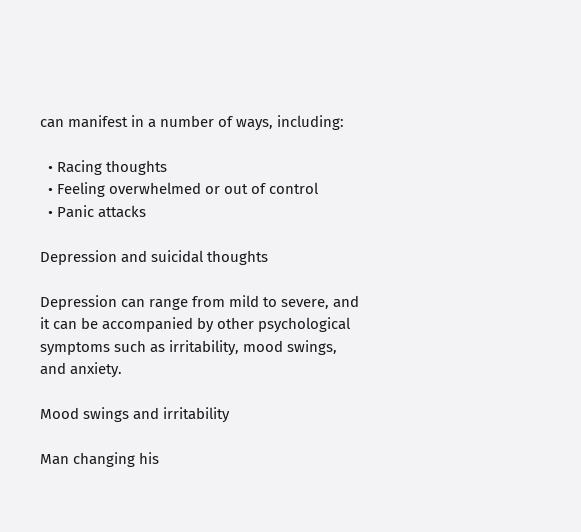can manifest in a number of ways, including:

  • Racing thoughts
  • Feeling overwhelmed or out of control
  • Panic attacks

Depression and suicidal thoughts

Depression can range from mild to severe, and it can be accompanied by other psychological symptoms such as irritability, mood swings, and anxiety.

Mood swings and irritability

Man changing his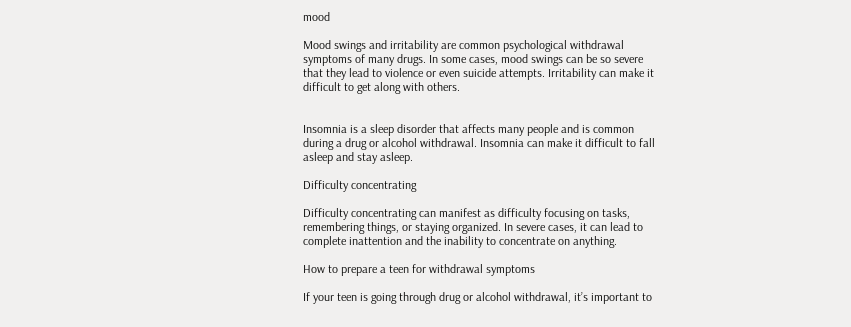mood

Mood swings and irritability are common psychological withdrawal symptoms of many drugs. In some cases, mood swings can be so severe that they lead to violence or even suicide attempts. Irritability can make it difficult to get along with others.


Insomnia is a sleep disorder that affects many people and is common during a drug or alcohol withdrawal. Insomnia can make it difficult to fall asleep and stay asleep.

Difficulty concentrating

Difficulty concentrating can manifest as difficulty focusing on tasks, remembering things, or staying organized. In severe cases, it can lead to complete inattention and the inability to concentrate on anything.

How to prepare a teen for withdrawal symptoms

If your teen is going through drug or alcohol withdrawal, it’s important to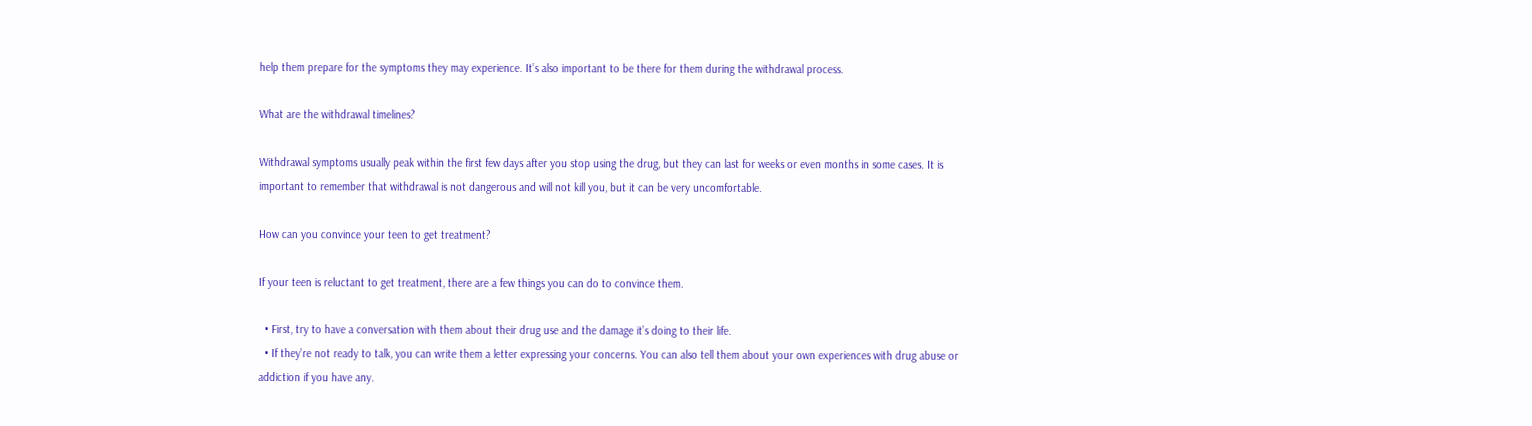help them prepare for the symptoms they may experience. It’s also important to be there for them during the withdrawal process.

What are the withdrawal timelines?

Withdrawal symptoms usually peak within the first few days after you stop using the drug, but they can last for weeks or even months in some cases. It is important to remember that withdrawal is not dangerous and will not kill you, but it can be very uncomfortable.

How can you convince your teen to get treatment?

If your teen is reluctant to get treatment, there are a few things you can do to convince them.

  • First, try to have a conversation with them about their drug use and the damage it’s doing to their life.
  • If they’re not ready to talk, you can write them a letter expressing your concerns. You can also tell them about your own experiences with drug abuse or addiction if you have any.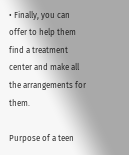• Finally, you can offer to help them find a treatment center and make all the arrangements for them.

Purpose of a teen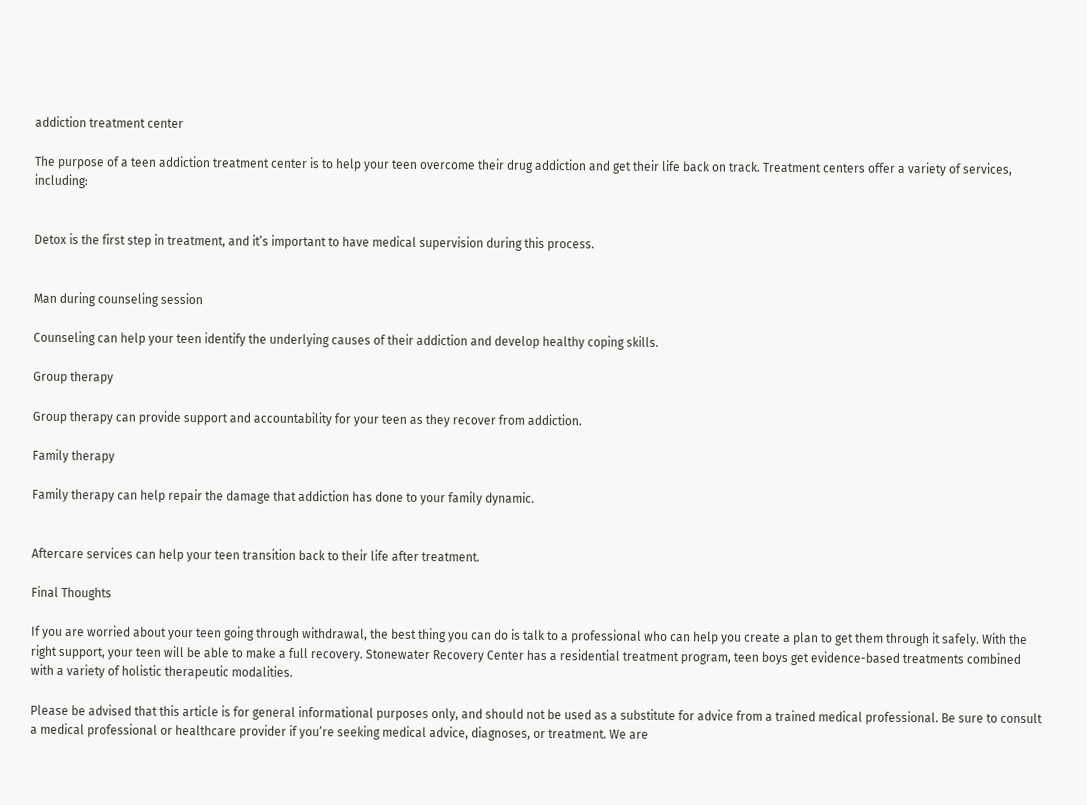addiction treatment center

The purpose of a teen addiction treatment center is to help your teen overcome their drug addiction and get their life back on track. Treatment centers offer a variety of services, including:


Detox is the first step in treatment, and it’s important to have medical supervision during this process.


Man during counseling session

Counseling can help your teen identify the underlying causes of their addiction and develop healthy coping skills.

Group therapy

Group therapy can provide support and accountability for your teen as they recover from addiction.

Family therapy

Family therapy can help repair the damage that addiction has done to your family dynamic.


Aftercare services can help your teen transition back to their life after treatment.

Final Thoughts

If you are worried about your teen going through withdrawal, the best thing you can do is talk to a professional who can help you create a plan to get them through it safely. With the right support, your teen will be able to make a full recovery. Stonewater Recovery Center has a residential treatment program, teen boys get evidence-based treatments combined with a variety of holistic therapeutic modalities.

Please be advised that this article is for general informational purposes only, and should not be used as a substitute for advice from a trained medical professional. Be sure to consult a medical professional or healthcare provider if you’re seeking medical advice, diagnoses, or treatment. We are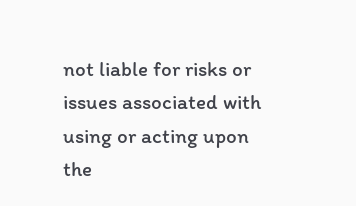not liable for risks or issues associated with using or acting upon the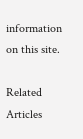information on this site.

Related Articles